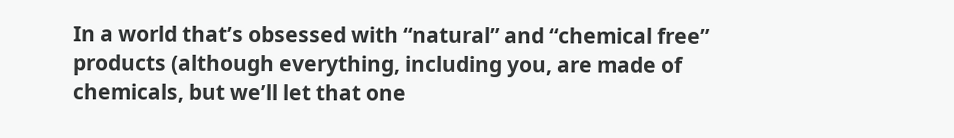In a world that’s obsessed with “natural” and “chemical free” products (although everything, including you, are made of chemicals, but we’ll let that one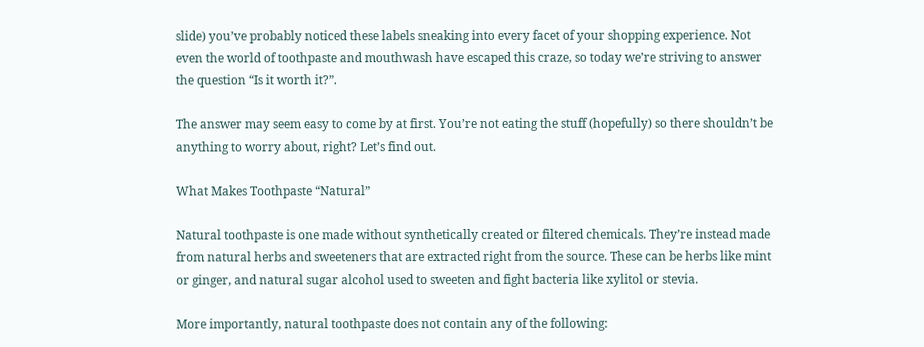slide) you’ve probably noticed these labels sneaking into every facet of your shopping experience. Not even the world of toothpaste and mouthwash have escaped this craze, so today we’re striving to answer the question “Is it worth it?”.

The answer may seem easy to come by at first. You’re not eating the stuff (hopefully) so there shouldn’t be anything to worry about, right? Let’s find out.

What Makes Toothpaste “Natural”

Natural toothpaste is one made without synthetically created or filtered chemicals. They’re instead made from natural herbs and sweeteners that are extracted right from the source. These can be herbs like mint or ginger, and natural sugar alcohol used to sweeten and fight bacteria like xylitol or stevia.

More importantly, natural toothpaste does not contain any of the following: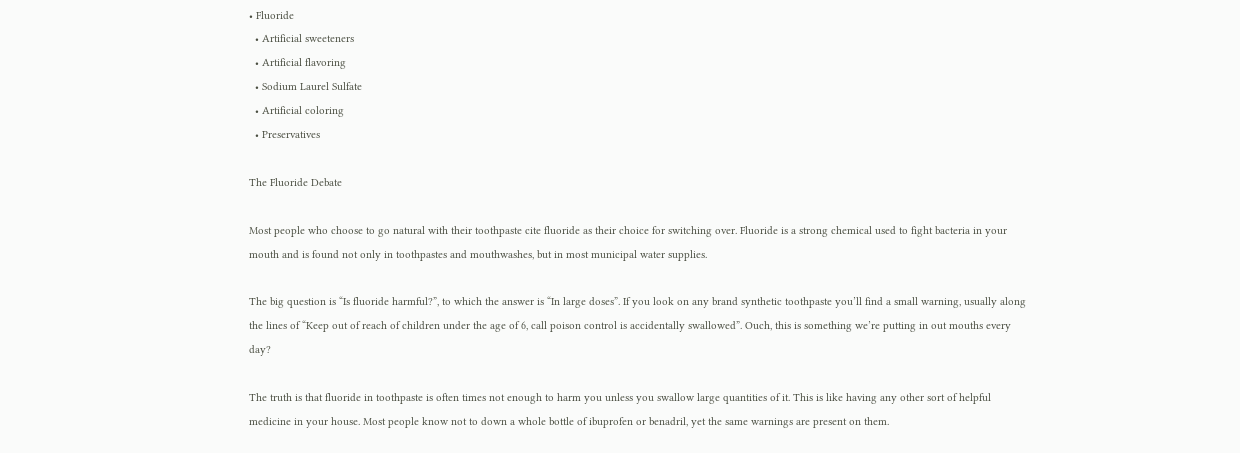• Fluoride
  • Artificial sweeteners
  • Artificial flavoring
  • Sodium Laurel Sulfate
  • Artificial coloring
  • Preservatives

The Fluoride Debate

Most people who choose to go natural with their toothpaste cite fluoride as their choice for switching over. Fluoride is a strong chemical used to fight bacteria in your mouth and is found not only in toothpastes and mouthwashes, but in most municipal water supplies.

The big question is “Is fluoride harmful?”, to which the answer is “In large doses”. If you look on any brand synthetic toothpaste you’ll find a small warning, usually along the lines of “Keep out of reach of children under the age of 6, call poison control is accidentally swallowed”. Ouch, this is something we’re putting in out mouths every day?

The truth is that fluoride in toothpaste is often times not enough to harm you unless you swallow large quantities of it. This is like having any other sort of helpful medicine in your house. Most people know not to down a whole bottle of ibuprofen or benadril, yet the same warnings are present on them.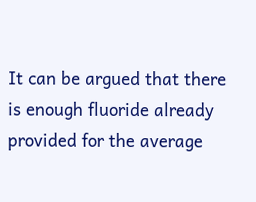It can be argued that there is enough fluoride already provided for the average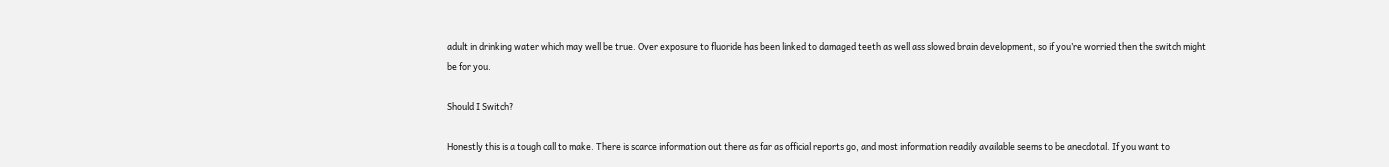adult in drinking water which may well be true. Over exposure to fluoride has been linked to damaged teeth as well ass slowed brain development, so if you’re worried then the switch might be for you.

Should I Switch?

Honestly this is a tough call to make. There is scarce information out there as far as official reports go, and most information readily available seems to be anecdotal. If you want to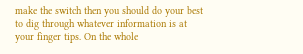make the switch then you should do your best to dig through whatever information is at your finger tips. On the whole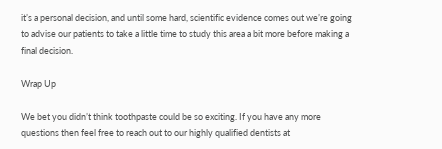it’s a personal decision, and until some hard, scientific evidence comes out we’re going to advise our patients to take a little time to study this area a bit more before making a final decision.

Wrap Up

We bet you didn’t think toothpaste could be so exciting. If you have any more questions then feel free to reach out to our highly qualified dentists at